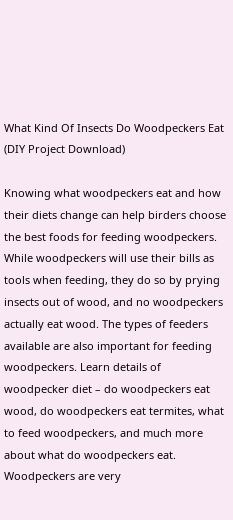What Kind Of Insects Do Woodpeckers Eat (DIY Project Download)

Knowing what woodpeckers eat and how their diets change can help birders choose the best foods for feeding woodpeckers. While woodpeckers will use their bills as tools when feeding, they do so by prying insects out of wood, and no woodpeckers actually eat wood. The types of feeders available are also important for feeding woodpeckers. Learn details of woodpecker diet – do woodpeckers eat wood, do woodpeckers eat termites, what to feed woodpeckers, and much more about what do woodpeckers eat. Woodpeckers are very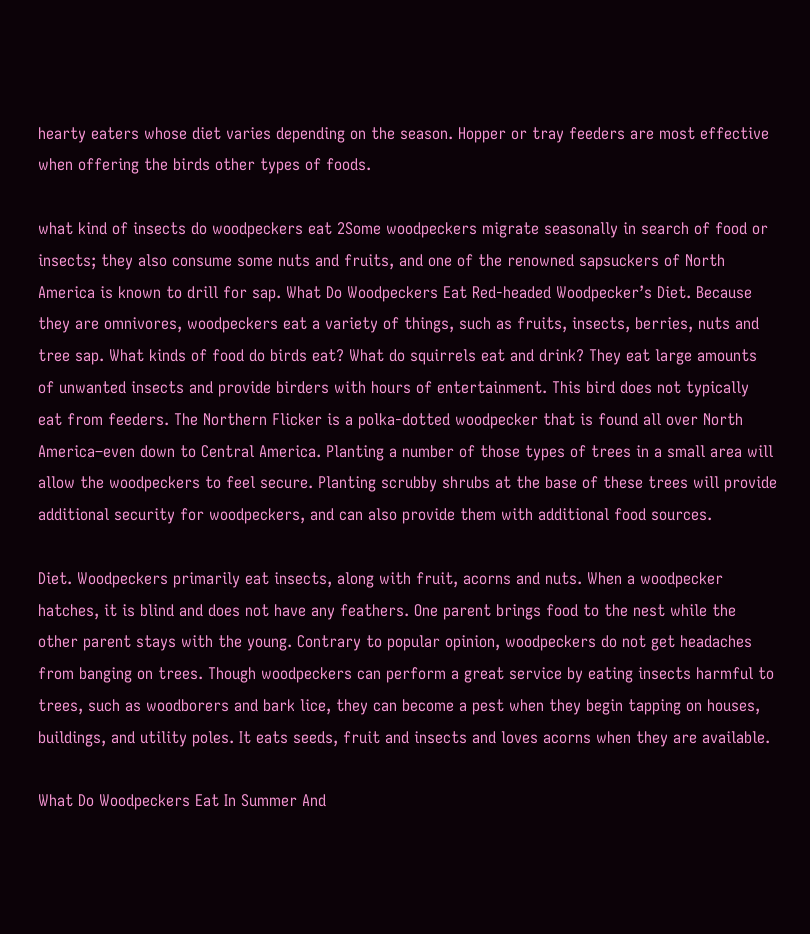hearty eaters whose diet varies depending on the season. Hopper or tray feeders are most effective when offering the birds other types of foods.

what kind of insects do woodpeckers eat 2Some woodpeckers migrate seasonally in search of food or insects; they also consume some nuts and fruits, and one of the renowned sapsuckers of North America is known to drill for sap. What Do Woodpeckers Eat Red-headed Woodpecker’s Diet. Because they are omnivores, woodpeckers eat a variety of things, such as fruits, insects, berries, nuts and tree sap. What kinds of food do birds eat? What do squirrels eat and drink? They eat large amounts of unwanted insects and provide birders with hours of entertainment. This bird does not typically eat from feeders. The Northern Flicker is a polka-dotted woodpecker that is found all over North America–even down to Central America. Planting a number of those types of trees in a small area will allow the woodpeckers to feel secure. Planting scrubby shrubs at the base of these trees will provide additional security for woodpeckers, and can also provide them with additional food sources.

Diet. Woodpeckers primarily eat insects, along with fruit, acorns and nuts. When a woodpecker hatches, it is blind and does not have any feathers. One parent brings food to the nest while the other parent stays with the young. Contrary to popular opinion, woodpeckers do not get headaches from banging on trees. Though woodpeckers can perform a great service by eating insects harmful to trees, such as woodborers and bark lice, they can become a pest when they begin tapping on houses, buildings, and utility poles. It eats seeds, fruit and insects and loves acorns when they are available.

What Do Woodpeckers Eat In Summer And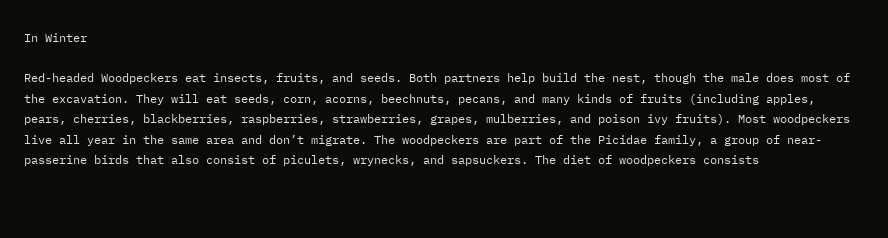In Winter

Red-headed Woodpeckers eat insects, fruits, and seeds. Both partners help build the nest, though the male does most of the excavation. They will eat seeds, corn, acorns, beechnuts, pecans, and many kinds of fruits (including apples, pears, cherries, blackberries, raspberries, strawberries, grapes, mulberries, and poison ivy fruits). Most woodpeckers live all year in the same area and don’t migrate. The woodpeckers are part of the Picidae family, a group of near-passerine birds that also consist of piculets, wrynecks, and sapsuckers. The diet of woodpeckers consists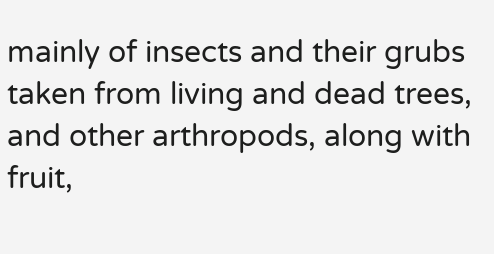mainly of insects and their grubs taken from living and dead trees, and other arthropods, along with fruit,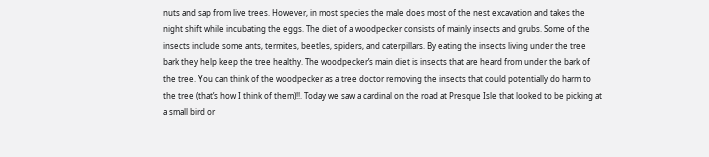nuts and sap from live trees. However, in most species the male does most of the nest excavation and takes the night shift while incubating the eggs. The diet of a woodpecker consists of mainly insects and grubs. Some of the insects include some ants, termites, beetles, spiders, and caterpillars. By eating the insects living under the tree bark they help keep the tree healthy. The woodpecker’s main diet is insects that are heard from under the bark of the tree. You can think of the woodpecker as a tree doctor removing the insects that could potentially do harm to the tree (that’s how I think of them)!!. Today we saw a cardinal on the road at Presque Isle that looked to be picking at a small bird or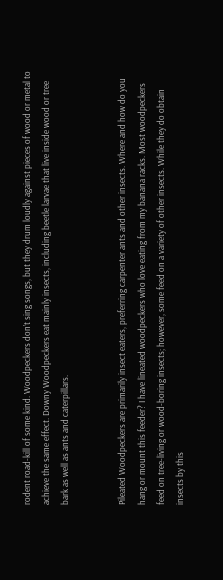rodent road-kill of some kind. Woodpeckers don’t sing songs, but they drum loudly against pieces of wood or metal to achieve the same effect. Downy Woodpeckers eat mainly insects, including beetle larvae that live inside wood or tree bark as well as ants and caterpillars.


Pileated Woodpeckers are primarily insect eaters, preferring carpenter ants and other insects. Where and how do you hang or mount this feeder? I have lineated woodpeckers who love eating from my banana racks. Most woodpeckers feed on tree-living or wood-boring insects; however, some feed on a variety of other insects. While they do obtain insects by this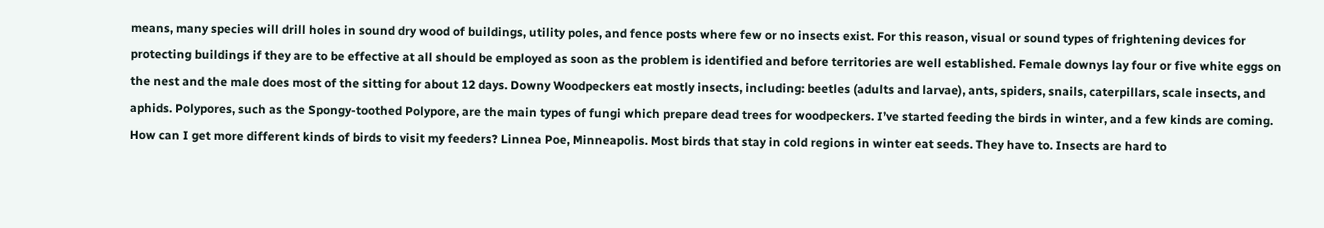means, many species will drill holes in sound dry wood of buildings, utility poles, and fence posts where few or no insects exist. For this reason, visual or sound types of frightening devices for protecting buildings if they are to be effective at all should be employed as soon as the problem is identified and before territories are well established. Female downys lay four or five white eggs on the nest and the male does most of the sitting for about 12 days. Downy Woodpeckers eat mostly insects, including: beetles (adults and larvae), ants, spiders, snails, caterpillars, scale insects, and aphids. Polypores, such as the Spongy-toothed Polypore, are the main types of fungi which prepare dead trees for woodpeckers. I’ve started feeding the birds in winter, and a few kinds are coming. How can I get more different kinds of birds to visit my feeders? Linnea Poe, Minneapolis. Most birds that stay in cold regions in winter eat seeds. They have to. Insects are hard to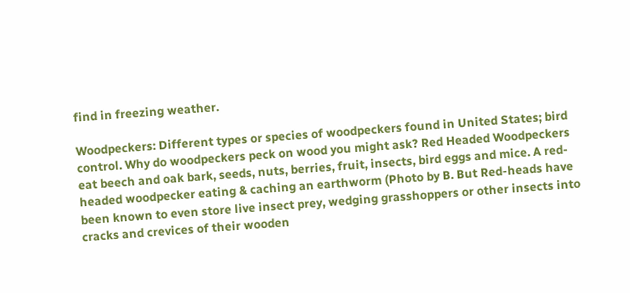find in freezing weather.

Woodpeckers: Different types or species of woodpeckers found in United States; bird control. Why do woodpeckers peck on wood you might ask? Red Headed Woodpeckers eat beech and oak bark, seeds, nuts, berries, fruit, insects, bird eggs and mice. A red-headed woodpecker eating & caching an earthworm (Photo by B. But Red-heads have been known to even store live insect prey, wedging grasshoppers or other insects into cracks and crevices of their wooden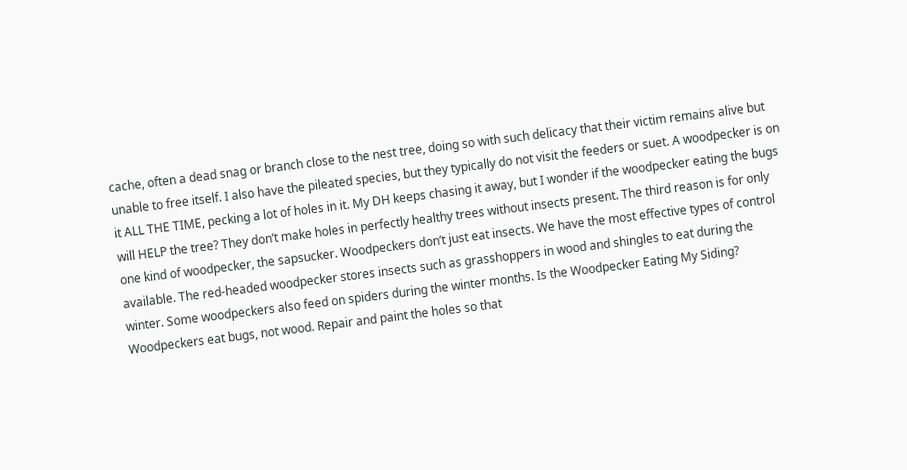cache, often a dead snag or branch close to the nest tree, doing so with such delicacy that their victim remains alive but unable to free itself. I also have the pileated species, but they typically do not visit the feeders or suet. A woodpecker is on it ALL THE TIME, pecking a lot of holes in it. My DH keeps chasing it away, but I wonder if the woodpecker eating the bugs will HELP the tree? They don’t make holes in perfectly healthy trees without insects present. The third reason is for only one kind of woodpecker, the sapsucker. Woodpeckers don’t just eat insects. We have the most effective types of control available. The red-headed woodpecker stores insects such as grasshoppers in wood and shingles to eat during the winter. Some woodpeckers also feed on spiders during the winter months. Is the Woodpecker Eating My Siding? Woodpeckers eat bugs, not wood. Repair and paint the holes so that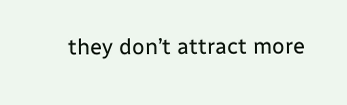they don’t attract more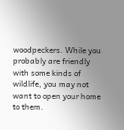woodpeckers. While you probably are friendly with some kinds of wildlife, you may not want to open your home to them.